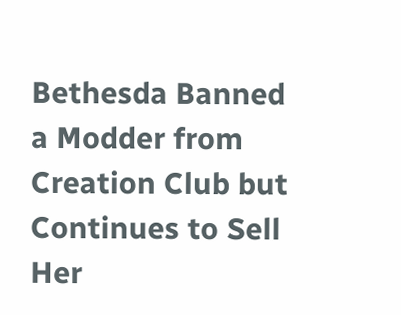Bethesda Banned a Modder from Creation Club but Continues to Sell Her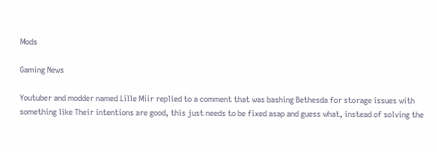Mods

Gaming News

Youtuber and modder named Lille Miir replied to a comment that was bashing Bethesda for storage issues with something like Their intentions are good, this just needs to be fixed asap and guess what, instead of solving the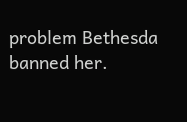problem Bethesda banned her.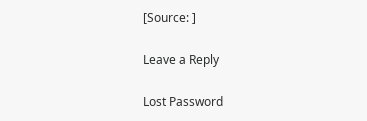[Source: ]

Leave a Reply

Lost Password